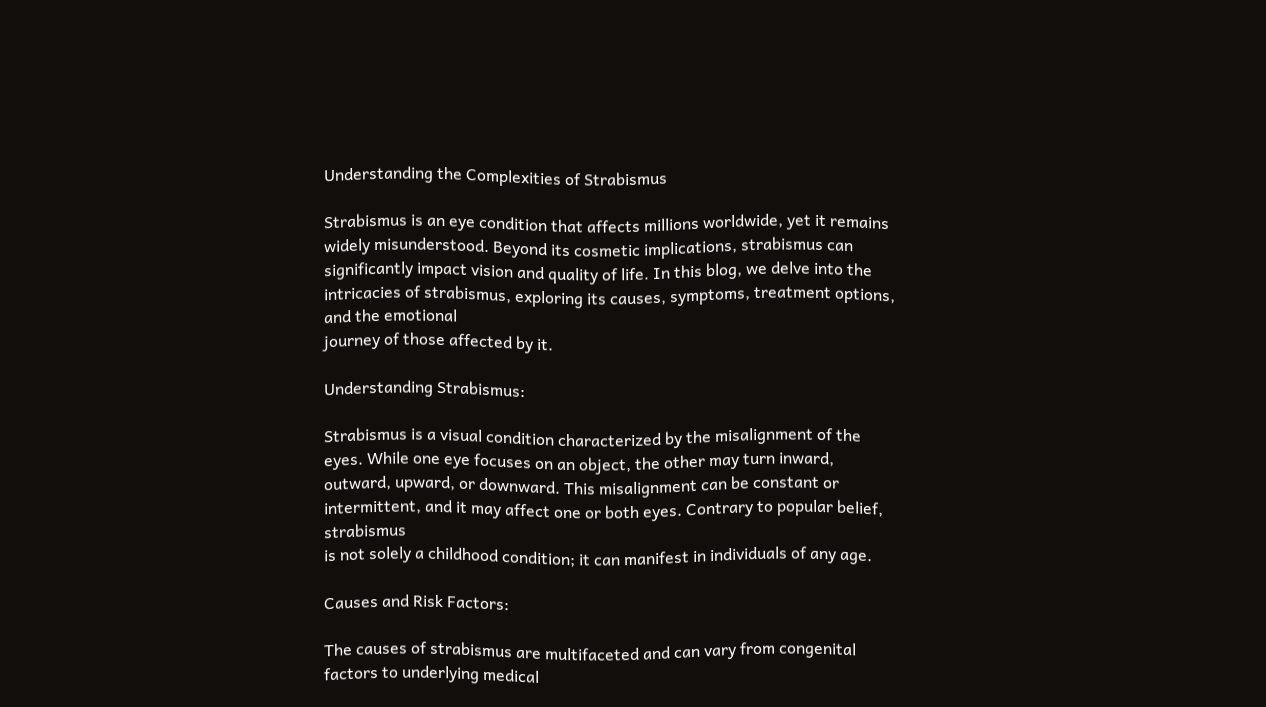Understanding the Complexities of Strabismus

Strabismus is an eye condition that affects millions worldwide, yet it remains widely misunderstood. Beyond its cosmetic implications, strabismus can significantly impact vision and quality of life. In this blog, we delve into the intricacies of strabismus, exploring its causes, symptoms, treatment options, and the emotional
journey of those affected by it.

Understanding Strabismus:

Strabismus is a visual condition characterized by the misalignment of the eyes. While one eye focuses on an object, the other may turn inward, outward, upward, or downward. This misalignment can be constant or intermittent, and it may affect one or both eyes. Contrary to popular belief, strabismus
is not solely a childhood condition; it can manifest in individuals of any age.

Causes and Risk Factors:

The causes of strabismus are multifaceted and can vary from congenital factors to underlying medical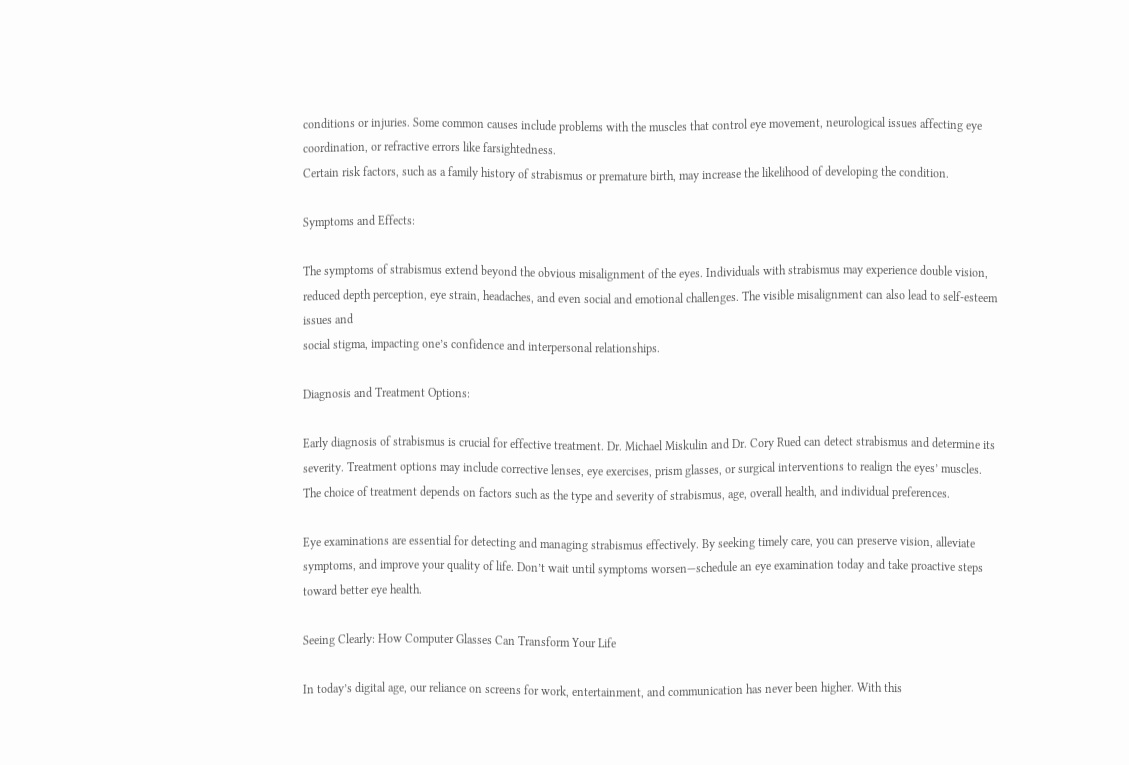conditions or injuries. Some common causes include problems with the muscles that control eye movement, neurological issues affecting eye coordination, or refractive errors like farsightedness.
Certain risk factors, such as a family history of strabismus or premature birth, may increase the likelihood of developing the condition.

Symptoms and Effects:

The symptoms of strabismus extend beyond the obvious misalignment of the eyes. Individuals with strabismus may experience double vision, reduced depth perception, eye strain, headaches, and even social and emotional challenges. The visible misalignment can also lead to self-esteem issues and
social stigma, impacting one’s confidence and interpersonal relationships.

Diagnosis and Treatment Options:

Early diagnosis of strabismus is crucial for effective treatment. Dr. Michael Miskulin and Dr. Cory Rued can detect strabismus and determine its severity. Treatment options may include corrective lenses, eye exercises, prism glasses, or surgical interventions to realign the eyes’ muscles.
The choice of treatment depends on factors such as the type and severity of strabismus, age, overall health, and individual preferences.

Eye examinations are essential for detecting and managing strabismus effectively. By seeking timely care, you can preserve vision, alleviate symptoms, and improve your quality of life. Don’t wait until symptoms worsen—schedule an eye examination today and take proactive steps toward better eye health.

Seeing Clearly: How Computer Glasses Can Transform Your Life

In today’s digital age, our reliance on screens for work, entertainment, and communication has never been higher. With this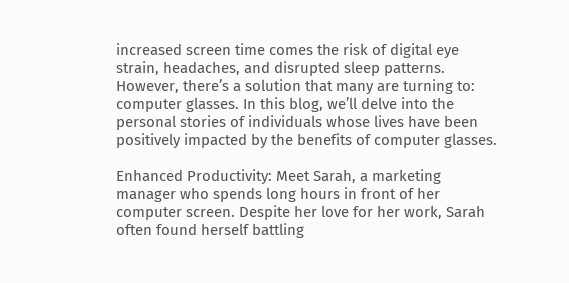increased screen time comes the risk of digital eye strain, headaches, and disrupted sleep patterns. However, there’s a solution that many are turning to: computer glasses. In this blog, we’ll delve into the personal stories of individuals whose lives have been positively impacted by the benefits of computer glasses.

Enhanced Productivity: Meet Sarah, a marketing manager who spends long hours in front of her computer screen. Despite her love for her work, Sarah often found herself battling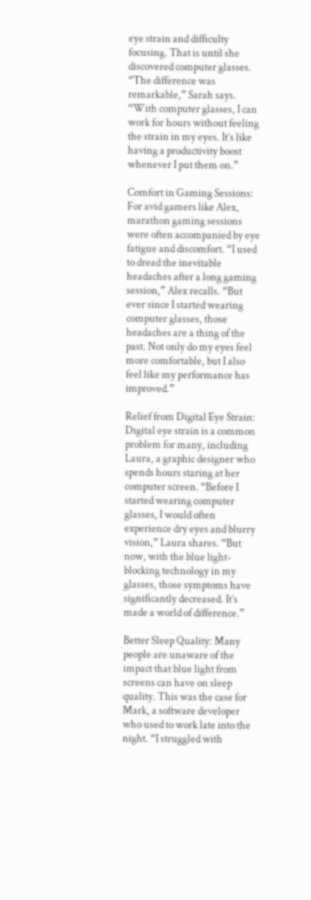eye strain and difficulty focusing. That is until she discovered computer glasses. “The difference was remarkable,” Sarah says. “With computer glasses, I can work for hours without feeling the strain in my eyes. It’s like having a productivity boost whenever I put them on.”

Comfort in Gaming Sessions: For avid gamers like Alex, marathon gaming sessions were often accompanied by eye fatigue and discomfort. “I used to dread the inevitable headaches after a long gaming session,” Alex recalls. “But ever since I started wearing computer glasses, those headaches are a thing of the past. Not only do my eyes feel more comfortable, but I also feel like my performance has improved.”

Relief from Digital Eye Strain: Digital eye strain is a common problem for many, including Laura, a graphic designer who spends hours staring at her computer screen. “Before I started wearing computer glasses, I would often experience dry eyes and blurry vision,” Laura shares. “But now, with the blue light-blocking technology in my glasses, those symptoms have significantly decreased. It’s made a world of difference.”

Better Sleep Quality: Many people are unaware of the impact that blue light from screens can have on sleep quality. This was the case for Mark, a software developer who used to work late into the night. “I struggled with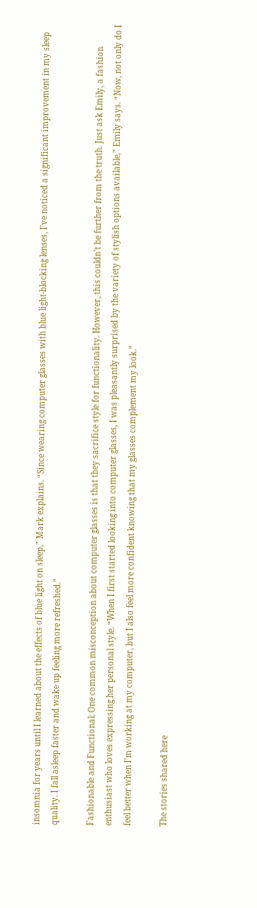insomnia for years until I learned about the effects of blue light on sleep,” Mark explains. “Since wearing computer glasses with blue light-blocking lenses, I’ve noticed a significant improvement in my sleep quality. I fall asleep faster and wake up feeling more refreshed.”

Fashionable and Functional: One common misconception about computer glasses is that they sacrifice style for functionality. However, this couldn’t be further from the truth. Just ask Emily, a fashion enthusiast who loves expressing her personal style. “When I first started looking into computer glasses, I was pleasantly surprised by the variety of stylish options available,” Emily says. “Now, not only do I feel better when I’m working at my computer, but I also feel more confident knowing that my glasses complement my look.”

The stories shared here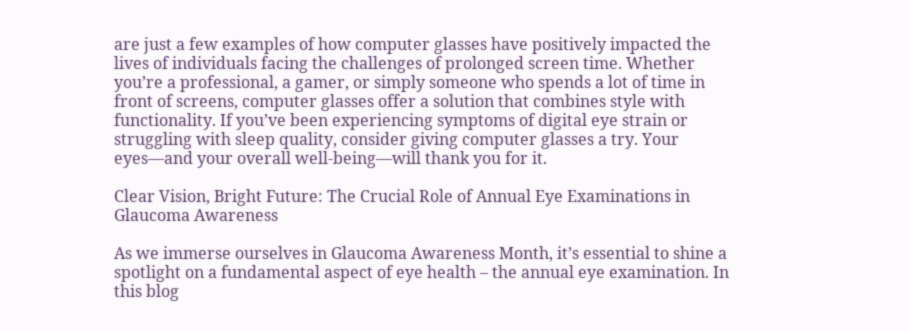are just a few examples of how computer glasses have positively impacted the lives of individuals facing the challenges of prolonged screen time. Whether you’re a professional, a gamer, or simply someone who spends a lot of time in front of screens, computer glasses offer a solution that combines style with functionality. If you’ve been experiencing symptoms of digital eye strain or struggling with sleep quality, consider giving computer glasses a try. Your eyes—and your overall well-being—will thank you for it.

Clear Vision, Bright Future: The Crucial Role of Annual Eye Examinations in Glaucoma Awareness

As we immerse ourselves in Glaucoma Awareness Month, it’s essential to shine a spotlight on a fundamental aspect of eye health – the annual eye examination. In this blog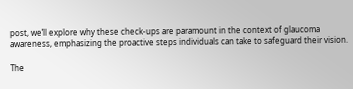post, we’ll explore why these check-ups are paramount in the context of glaucoma awareness, emphasizing the proactive steps individuals can take to safeguard their vision.

The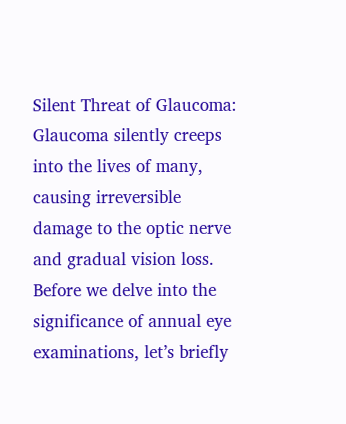Silent Threat of Glaucoma: Glaucoma silently creeps into the lives of many, causing irreversible damage to the optic nerve and gradual vision loss. Before we delve into the significance of annual eye examinations, let’s briefly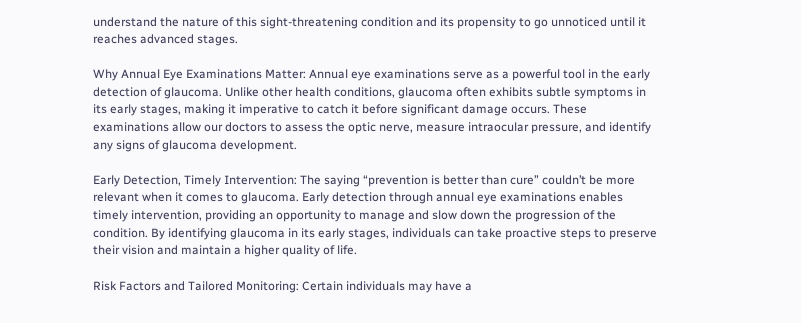understand the nature of this sight-threatening condition and its propensity to go unnoticed until it reaches advanced stages.

Why Annual Eye Examinations Matter: Annual eye examinations serve as a powerful tool in the early detection of glaucoma. Unlike other health conditions, glaucoma often exhibits subtle symptoms in its early stages, making it imperative to catch it before significant damage occurs. These examinations allow our doctors to assess the optic nerve, measure intraocular pressure, and identify any signs of glaucoma development.

Early Detection, Timely Intervention: The saying “prevention is better than cure” couldn’t be more relevant when it comes to glaucoma. Early detection through annual eye examinations enables timely intervention, providing an opportunity to manage and slow down the progression of the condition. By identifying glaucoma in its early stages, individuals can take proactive steps to preserve their vision and maintain a higher quality of life.

Risk Factors and Tailored Monitoring: Certain individuals may have a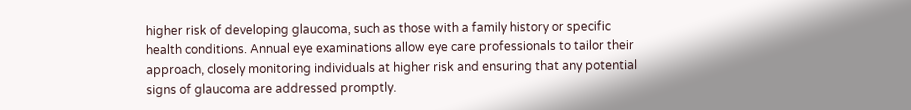higher risk of developing glaucoma, such as those with a family history or specific health conditions. Annual eye examinations allow eye care professionals to tailor their approach, closely monitoring individuals at higher risk and ensuring that any potential signs of glaucoma are addressed promptly.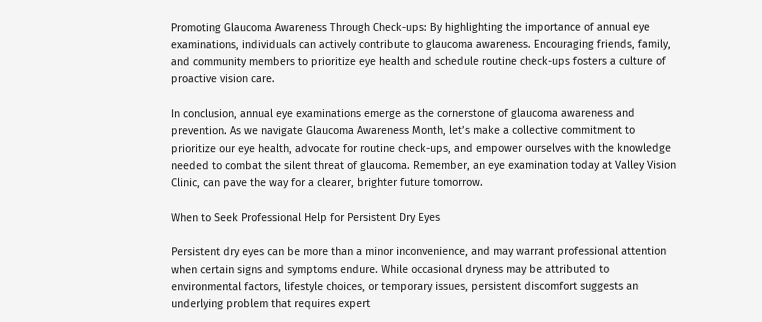Promoting Glaucoma Awareness Through Check-ups: By highlighting the importance of annual eye examinations, individuals can actively contribute to glaucoma awareness. Encouraging friends, family, and community members to prioritize eye health and schedule routine check-ups fosters a culture of proactive vision care.

In conclusion, annual eye examinations emerge as the cornerstone of glaucoma awareness and prevention. As we navigate Glaucoma Awareness Month, let’s make a collective commitment to prioritize our eye health, advocate for routine check-ups, and empower ourselves with the knowledge needed to combat the silent threat of glaucoma. Remember, an eye examination today at Valley Vision Clinic, can pave the way for a clearer, brighter future tomorrow.

When to Seek Professional Help for Persistent Dry Eyes

Persistent dry eyes can be more than a minor inconvenience, and may warrant professional attention when certain signs and symptoms endure. While occasional dryness may be attributed to environmental factors, lifestyle choices, or temporary issues, persistent discomfort suggests an underlying problem that requires expert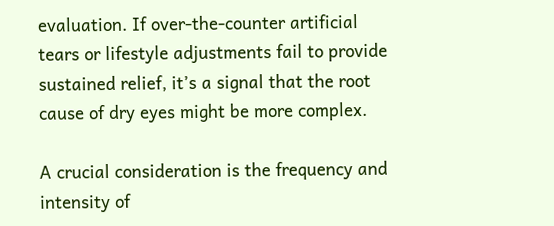evaluation. If over-the-counter artificial tears or lifestyle adjustments fail to provide sustained relief, it’s a signal that the root cause of dry eyes might be more complex.

A crucial consideration is the frequency and intensity of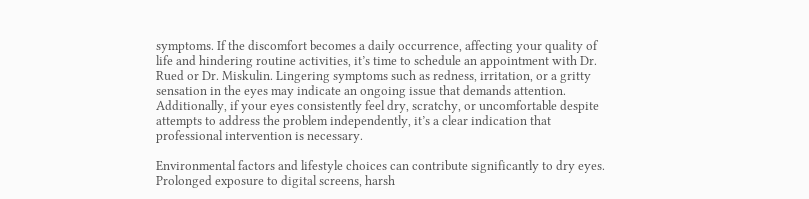symptoms. If the discomfort becomes a daily occurrence, affecting your quality of life and hindering routine activities, it’s time to schedule an appointment with Dr. Rued or Dr. Miskulin. Lingering symptoms such as redness, irritation, or a gritty sensation in the eyes may indicate an ongoing issue that demands attention. Additionally, if your eyes consistently feel dry, scratchy, or uncomfortable despite attempts to address the problem independently, it’s a clear indication that professional intervention is necessary.

Environmental factors and lifestyle choices can contribute significantly to dry eyes. Prolonged exposure to digital screens, harsh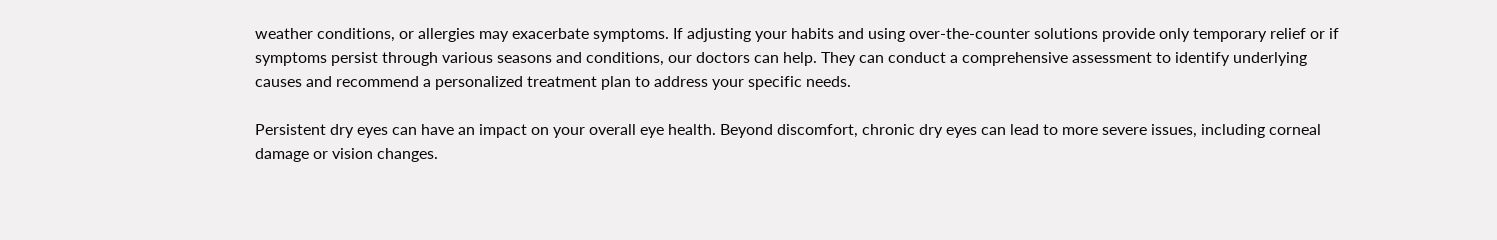weather conditions, or allergies may exacerbate symptoms. If adjusting your habits and using over-the-counter solutions provide only temporary relief or if symptoms persist through various seasons and conditions, our doctors can help. They can conduct a comprehensive assessment to identify underlying causes and recommend a personalized treatment plan to address your specific needs.

Persistent dry eyes can have an impact on your overall eye health. Beyond discomfort, chronic dry eyes can lead to more severe issues, including corneal damage or vision changes.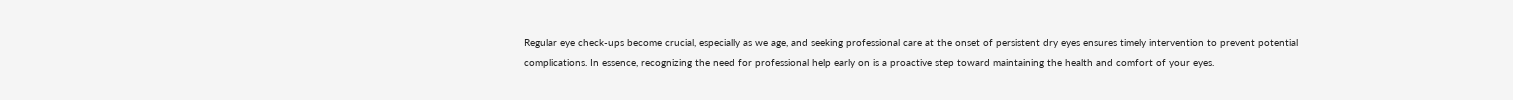Regular eye check-ups become crucial, especially as we age, and seeking professional care at the onset of persistent dry eyes ensures timely intervention to prevent potential complications. In essence, recognizing the need for professional help early on is a proactive step toward maintaining the health and comfort of your eyes.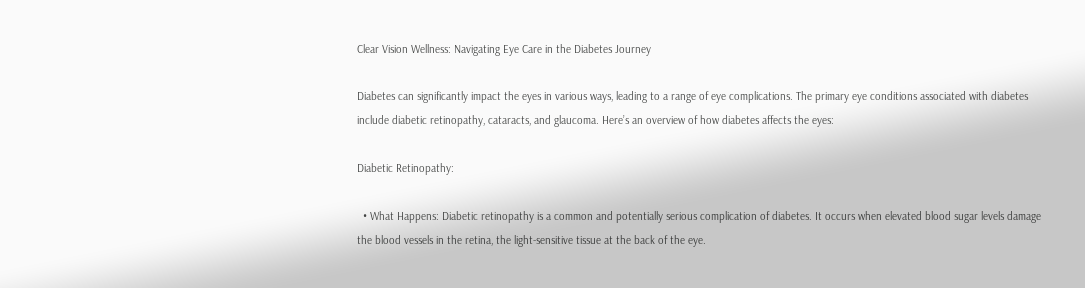Clear Vision Wellness: Navigating Eye Care in the Diabetes Journey

Diabetes can significantly impact the eyes in various ways, leading to a range of eye complications. The primary eye conditions associated with diabetes include diabetic retinopathy, cataracts, and glaucoma. Here’s an overview of how diabetes affects the eyes:

Diabetic Retinopathy:

  • What Happens: Diabetic retinopathy is a common and potentially serious complication of diabetes. It occurs when elevated blood sugar levels damage the blood vessels in the retina, the light-sensitive tissue at the back of the eye.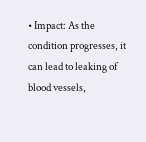• Impact: As the condition progresses, it can lead to leaking of blood vessels,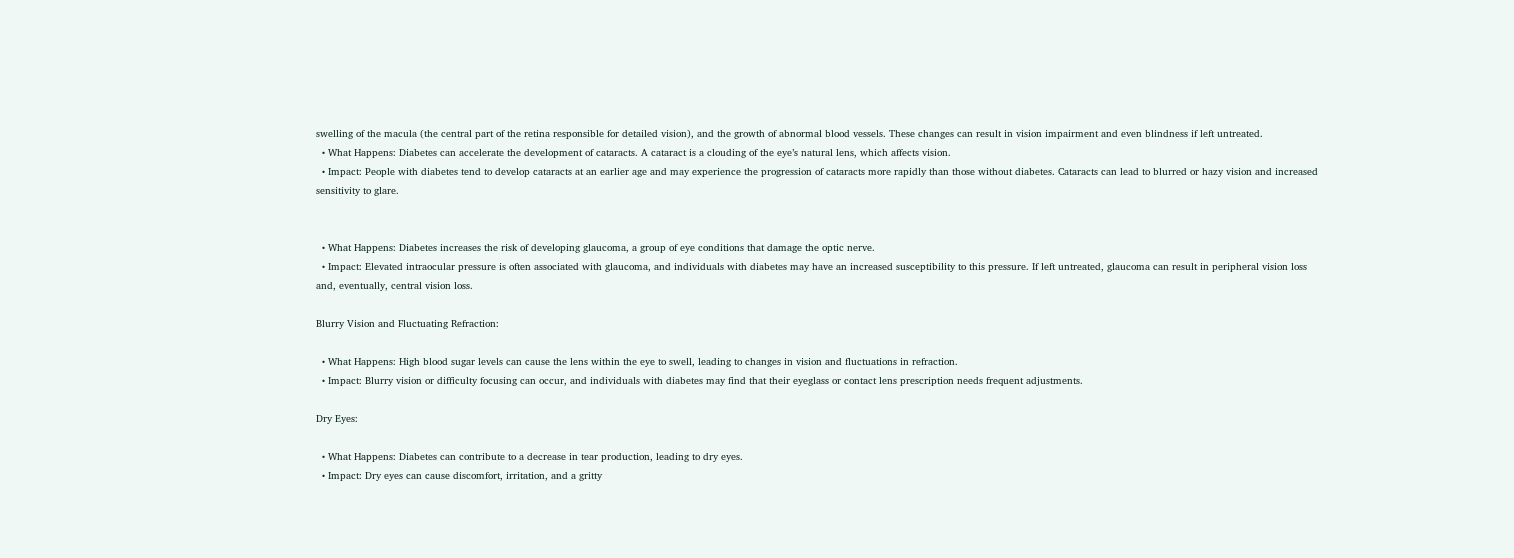swelling of the macula (the central part of the retina responsible for detailed vision), and the growth of abnormal blood vessels. These changes can result in vision impairment and even blindness if left untreated.
  • What Happens: Diabetes can accelerate the development of cataracts. A cataract is a clouding of the eye’s natural lens, which affects vision.
  • Impact: People with diabetes tend to develop cataracts at an earlier age and may experience the progression of cataracts more rapidly than those without diabetes. Cataracts can lead to blurred or hazy vision and increased sensitivity to glare.


  • What Happens: Diabetes increases the risk of developing glaucoma, a group of eye conditions that damage the optic nerve.
  • Impact: Elevated intraocular pressure is often associated with glaucoma, and individuals with diabetes may have an increased susceptibility to this pressure. If left untreated, glaucoma can result in peripheral vision loss and, eventually, central vision loss.

Blurry Vision and Fluctuating Refraction:

  • What Happens: High blood sugar levels can cause the lens within the eye to swell, leading to changes in vision and fluctuations in refraction.
  • Impact: Blurry vision or difficulty focusing can occur, and individuals with diabetes may find that their eyeglass or contact lens prescription needs frequent adjustments.

Dry Eyes:

  • What Happens: Diabetes can contribute to a decrease in tear production, leading to dry eyes.
  • Impact: Dry eyes can cause discomfort, irritation, and a gritty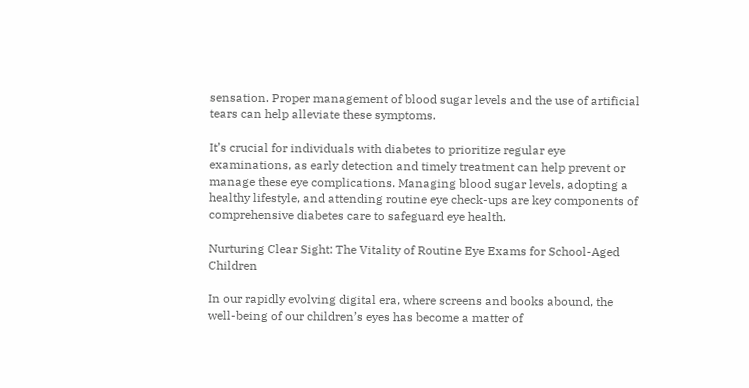sensation. Proper management of blood sugar levels and the use of artificial tears can help alleviate these symptoms.

It’s crucial for individuals with diabetes to prioritize regular eye examinations, as early detection and timely treatment can help prevent or manage these eye complications. Managing blood sugar levels, adopting a healthy lifestyle, and attending routine eye check-ups are key components of comprehensive diabetes care to safeguard eye health.

Nurturing Clear Sight: The Vitality of Routine Eye Exams for School-Aged Children

In our rapidly evolving digital era, where screens and books abound, the well-being of our children’s eyes has become a matter of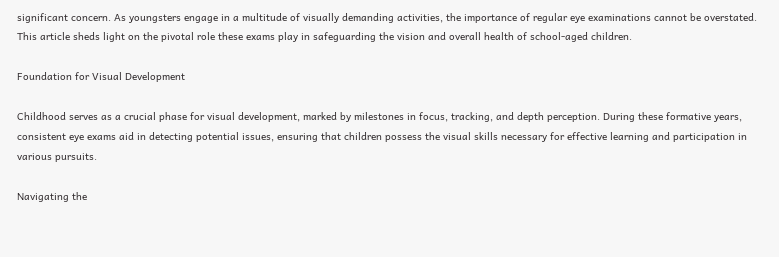significant concern. As youngsters engage in a multitude of visually demanding activities, the importance of regular eye examinations cannot be overstated. This article sheds light on the pivotal role these exams play in safeguarding the vision and overall health of school-aged children.

Foundation for Visual Development

Childhood serves as a crucial phase for visual development, marked by milestones in focus, tracking, and depth perception. During these formative years, consistent eye exams aid in detecting potential issues, ensuring that children possess the visual skills necessary for effective learning and participation in various pursuits.

Navigating the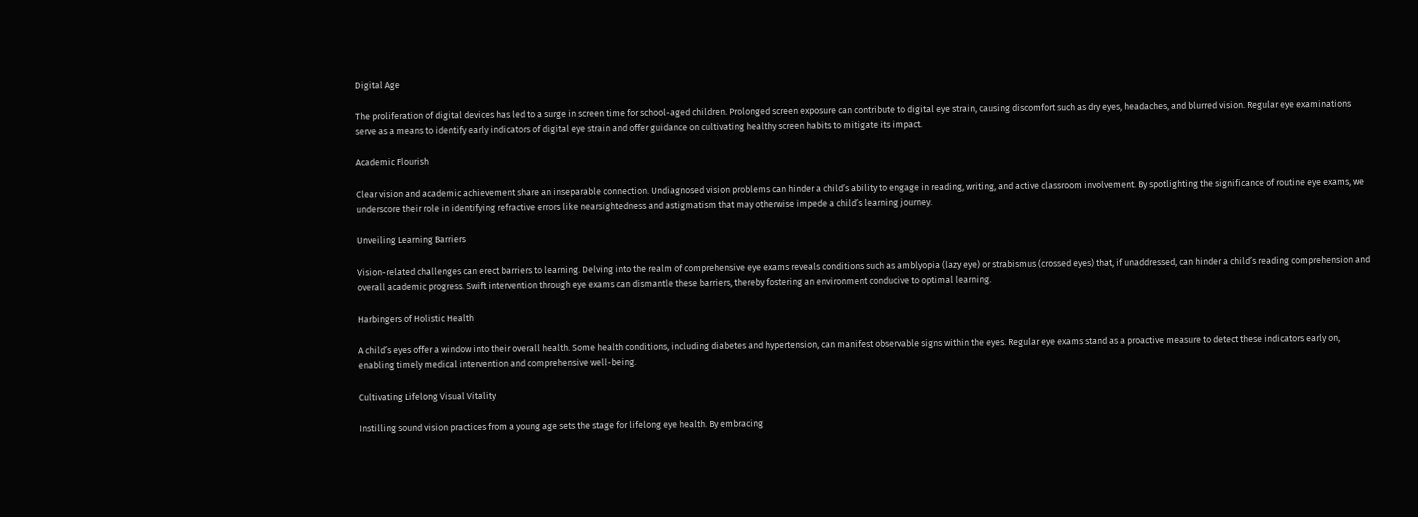Digital Age

The proliferation of digital devices has led to a surge in screen time for school-aged children. Prolonged screen exposure can contribute to digital eye strain, causing discomfort such as dry eyes, headaches, and blurred vision. Regular eye examinations serve as a means to identify early indicators of digital eye strain and offer guidance on cultivating healthy screen habits to mitigate its impact.

Academic Flourish

Clear vision and academic achievement share an inseparable connection. Undiagnosed vision problems can hinder a child’s ability to engage in reading, writing, and active classroom involvement. By spotlighting the significance of routine eye exams, we underscore their role in identifying refractive errors like nearsightedness and astigmatism that may otherwise impede a child’s learning journey.

Unveiling Learning Barriers

Vision-related challenges can erect barriers to learning. Delving into the realm of comprehensive eye exams reveals conditions such as amblyopia (lazy eye) or strabismus (crossed eyes) that, if unaddressed, can hinder a child’s reading comprehension and overall academic progress. Swift intervention through eye exams can dismantle these barriers, thereby fostering an environment conducive to optimal learning.

Harbingers of Holistic Health

A child’s eyes offer a window into their overall health. Some health conditions, including diabetes and hypertension, can manifest observable signs within the eyes. Regular eye exams stand as a proactive measure to detect these indicators early on, enabling timely medical intervention and comprehensive well-being.

Cultivating Lifelong Visual Vitality

Instilling sound vision practices from a young age sets the stage for lifelong eye health. By embracing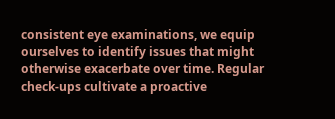consistent eye examinations, we equip ourselves to identify issues that might otherwise exacerbate over time. Regular check-ups cultivate a proactive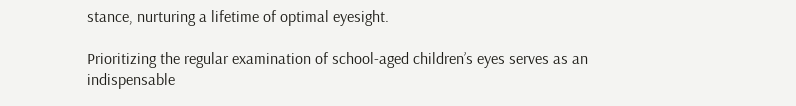stance, nurturing a lifetime of optimal eyesight.

Prioritizing the regular examination of school-aged children’s eyes serves as an indispensable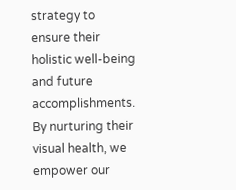strategy to ensure their holistic well-being and future accomplishments. By nurturing their visual health, we empower our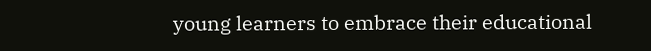young learners to embrace their educational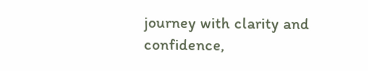journey with clarity and confidence,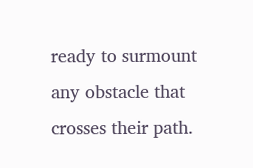ready to surmount any obstacle that crosses their path.